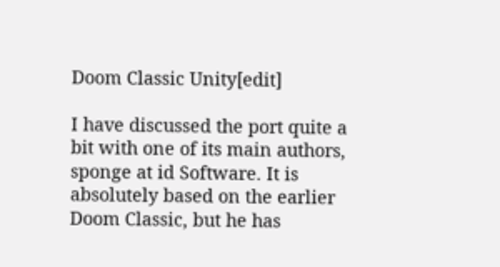Doom Classic Unity[edit]

I have discussed the port quite a bit with one of its main authors, sponge at id Software. It is absolutely based on the earlier Doom Classic, but he has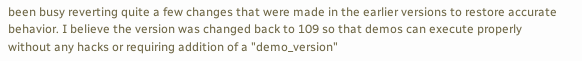been busy reverting quite a few changes that were made in the earlier versions to restore accurate behavior. I believe the version was changed back to 109 so that demos can execute properly without any hacks or requiring addition of a "demo_version"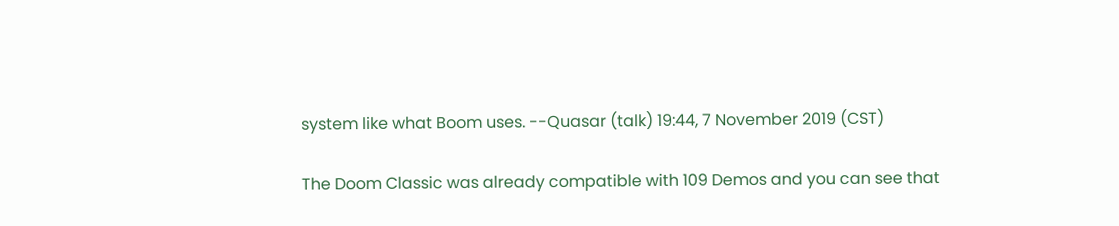system like what Boom uses. --Quasar (talk) 19:44, 7 November 2019 (CST)

The Doom Classic was already compatible with 109 Demos and you can see that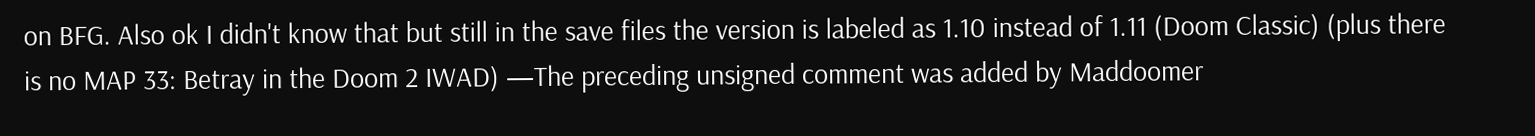on BFG. Also ok I didn't know that but still in the save files the version is labeled as 1.10 instead of 1.11 (Doom Classic) (plus there is no MAP 33: Betray in the Doom 2 IWAD) —The preceding unsigned comment was added by Maddoomer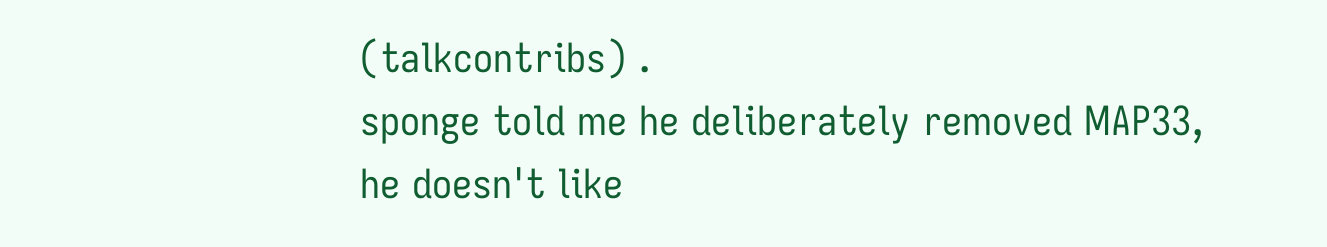(talkcontribs) .
sponge told me he deliberately removed MAP33, he doesn't like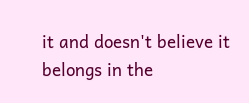it and doesn't believe it belongs in the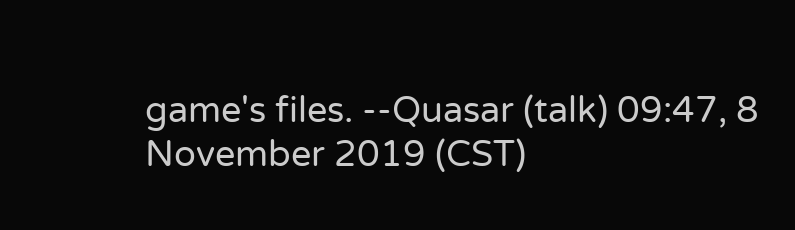game's files. --Quasar (talk) 09:47, 8 November 2019 (CST)